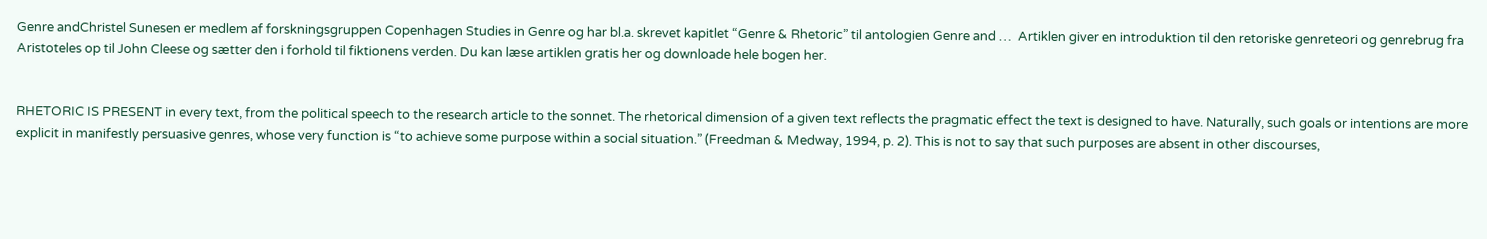Genre andChristel Sunesen er medlem af forskningsgruppen Copenhagen Studies in Genre og har bl.a. skrevet kapitlet “Genre & Rhetoric” til antologien Genre and …  Artiklen giver en introduktion til den retoriske genreteori og genrebrug fra Aristoteles op til John Cleese og sætter den i forhold til fiktionens verden. Du kan læse artiklen gratis her og downloade hele bogen her.


RHETORIC IS PRESENT in every text, from the political speech to the research article to the sonnet. The rhetorical dimension of a given text reflects the pragmatic effect the text is designed to have. Naturally, such goals or intentions are more explicit in manifestly persuasive genres, whose very function is “to achieve some purpose within a social situation.” (Freedman & Medway, 1994, p. 2). This is not to say that such purposes are absent in other discourses,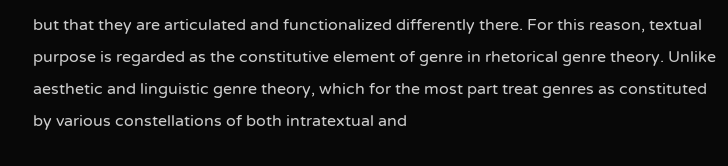but that they are articulated and functionalized differently there. For this reason, textual purpose is regarded as the constitutive element of genre in rhetorical genre theory. Unlike aesthetic and linguistic genre theory, which for the most part treat genres as constituted by various constellations of both intratextual and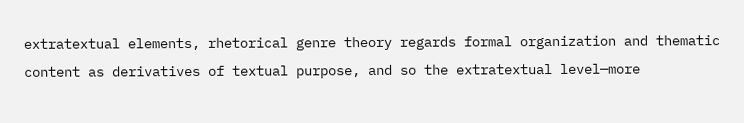extratextual elements, rhetorical genre theory regards formal organization and thematic content as derivatives of textual purpose, and so the extratextual level—more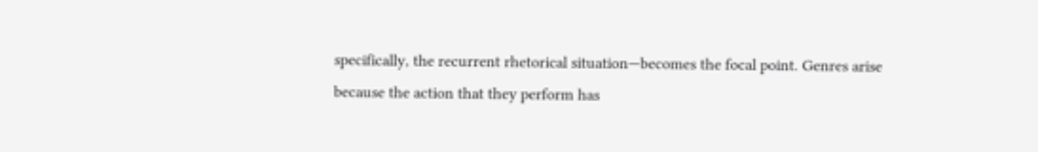specifically, the recurrent rhetorical situation—becomes the focal point. Genres arise because the action that they perform has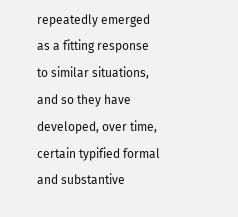repeatedly emerged as a fitting response to similar situations, and so they have developed, over time, certain typified formal and substantive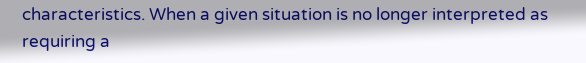characteristics. When a given situation is no longer interpreted as requiring a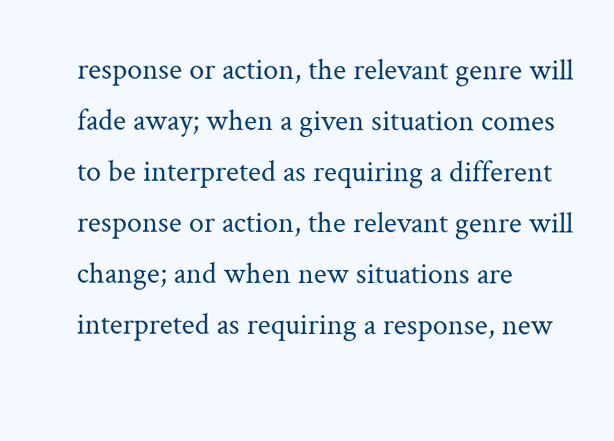response or action, the relevant genre will fade away; when a given situation comes to be interpreted as requiring a different response or action, the relevant genre will change; and when new situations are interpreted as requiring a response, new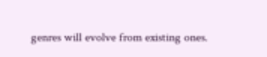genres will evolve from existing ones.